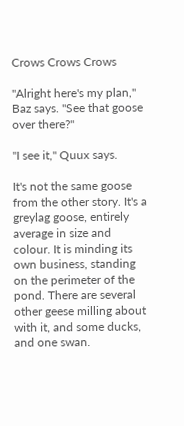Crows Crows Crows

"Alright here's my plan," Baz says. "See that goose over there?"

"I see it," Quux says.

It's not the same goose from the other story. It's a greylag goose, entirely average in size and colour. It is minding its own business, standing on the perimeter of the pond. There are several other geese milling about with it, and some ducks, and one swan.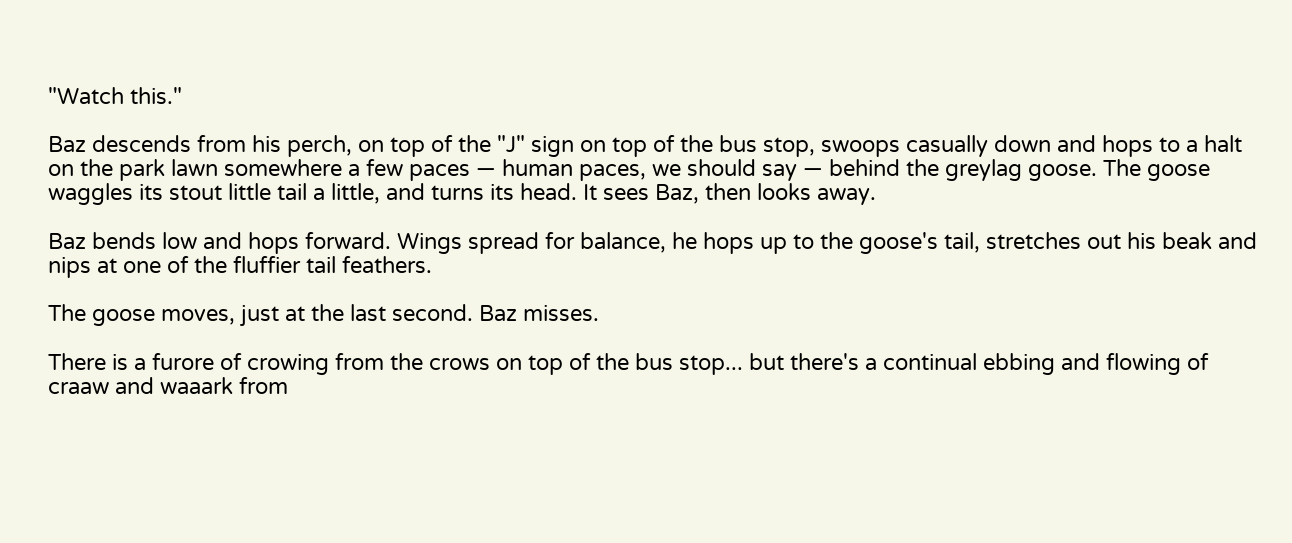"Watch this."

Baz descends from his perch, on top of the "J" sign on top of the bus stop, swoops casually down and hops to a halt on the park lawn somewhere a few paces — human paces, we should say — behind the greylag goose. The goose waggles its stout little tail a little, and turns its head. It sees Baz, then looks away.

Baz bends low and hops forward. Wings spread for balance, he hops up to the goose's tail, stretches out his beak and nips at one of the fluffier tail feathers.

The goose moves, just at the last second. Baz misses.

There is a furore of crowing from the crows on top of the bus stop... but there's a continual ebbing and flowing of craaw and waaark from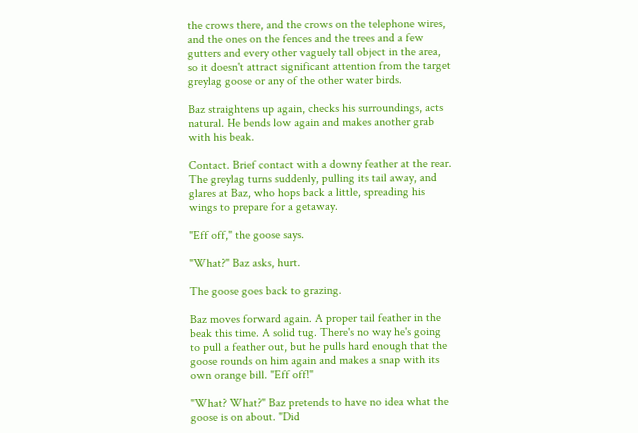the crows there, and the crows on the telephone wires, and the ones on the fences and the trees and a few gutters and every other vaguely tall object in the area, so it doesn't attract significant attention from the target greylag goose or any of the other water birds.

Baz straightens up again, checks his surroundings, acts natural. He bends low again and makes another grab with his beak.

Contact. Brief contact with a downy feather at the rear. The greylag turns suddenly, pulling its tail away, and glares at Baz, who hops back a little, spreading his wings to prepare for a getaway.

"Eff off," the goose says.

"What?" Baz asks, hurt.

The goose goes back to grazing.

Baz moves forward again. A proper tail feather in the beak this time. A solid tug. There's no way he's going to pull a feather out, but he pulls hard enough that the goose rounds on him again and makes a snap with its own orange bill. "Eff off!"

"What? What?" Baz pretends to have no idea what the goose is on about. "Did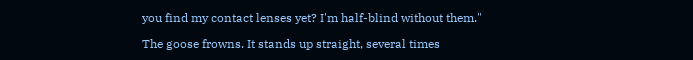you find my contact lenses yet? I'm half-blind without them."

The goose frowns. It stands up straight, several times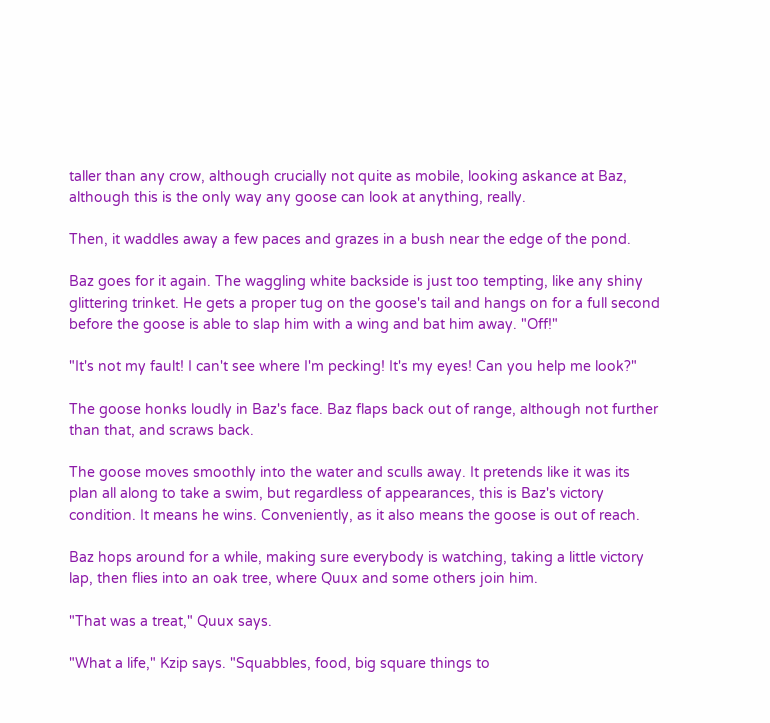taller than any crow, although crucially not quite as mobile, looking askance at Baz, although this is the only way any goose can look at anything, really.

Then, it waddles away a few paces and grazes in a bush near the edge of the pond.

Baz goes for it again. The waggling white backside is just too tempting, like any shiny glittering trinket. He gets a proper tug on the goose's tail and hangs on for a full second before the goose is able to slap him with a wing and bat him away. "Off!"

"It's not my fault! I can't see where I'm pecking! It's my eyes! Can you help me look?"

The goose honks loudly in Baz's face. Baz flaps back out of range, although not further than that, and scraws back.

The goose moves smoothly into the water and sculls away. It pretends like it was its plan all along to take a swim, but regardless of appearances, this is Baz's victory condition. It means he wins. Conveniently, as it also means the goose is out of reach.

Baz hops around for a while, making sure everybody is watching, taking a little victory lap, then flies into an oak tree, where Quux and some others join him.

"That was a treat," Quux says.

"What a life," Kzip says. "Squabbles, food, big square things to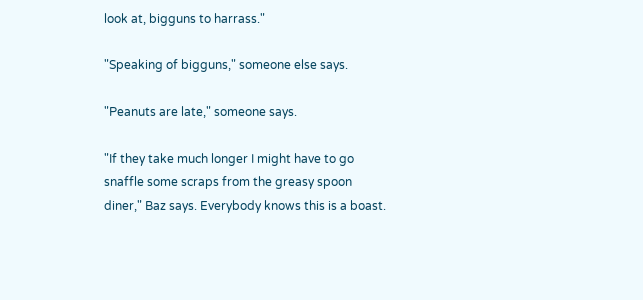look at, bigguns to harrass."

"Speaking of bigguns," someone else says.

"Peanuts are late," someone says.

"If they take much longer I might have to go snaffle some scraps from the greasy spoon diner," Baz says. Everybody knows this is a boast.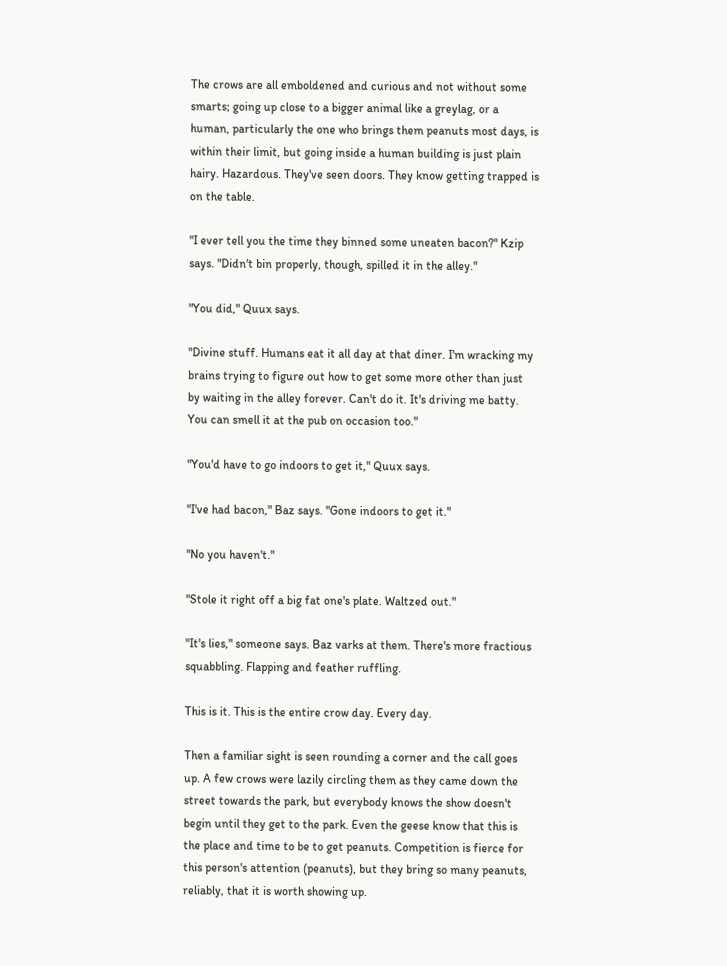The crows are all emboldened and curious and not without some smarts; going up close to a bigger animal like a greylag, or a human, particularly the one who brings them peanuts most days, is within their limit, but going inside a human building is just plain hairy. Hazardous. They've seen doors. They know getting trapped is on the table.

"I ever tell you the time they binned some uneaten bacon?" Kzip says. "Didn't bin properly, though, spilled it in the alley."

"You did," Quux says.

"Divine stuff. Humans eat it all day at that diner. I'm wracking my brains trying to figure out how to get some more other than just by waiting in the alley forever. Can't do it. It's driving me batty. You can smell it at the pub on occasion too."

"You'd have to go indoors to get it," Quux says.

"I've had bacon," Baz says. "Gone indoors to get it."

"No you haven't."

"Stole it right off a big fat one's plate. Waltzed out."

"It's lies," someone says. Baz varks at them. There's more fractious squabbling. Flapping and feather ruffling.

This is it. This is the entire crow day. Every day.

Then a familiar sight is seen rounding a corner and the call goes up. A few crows were lazily circling them as they came down the street towards the park, but everybody knows the show doesn't begin until they get to the park. Even the geese know that this is the place and time to be to get peanuts. Competition is fierce for this person's attention (peanuts), but they bring so many peanuts, reliably, that it is worth showing up.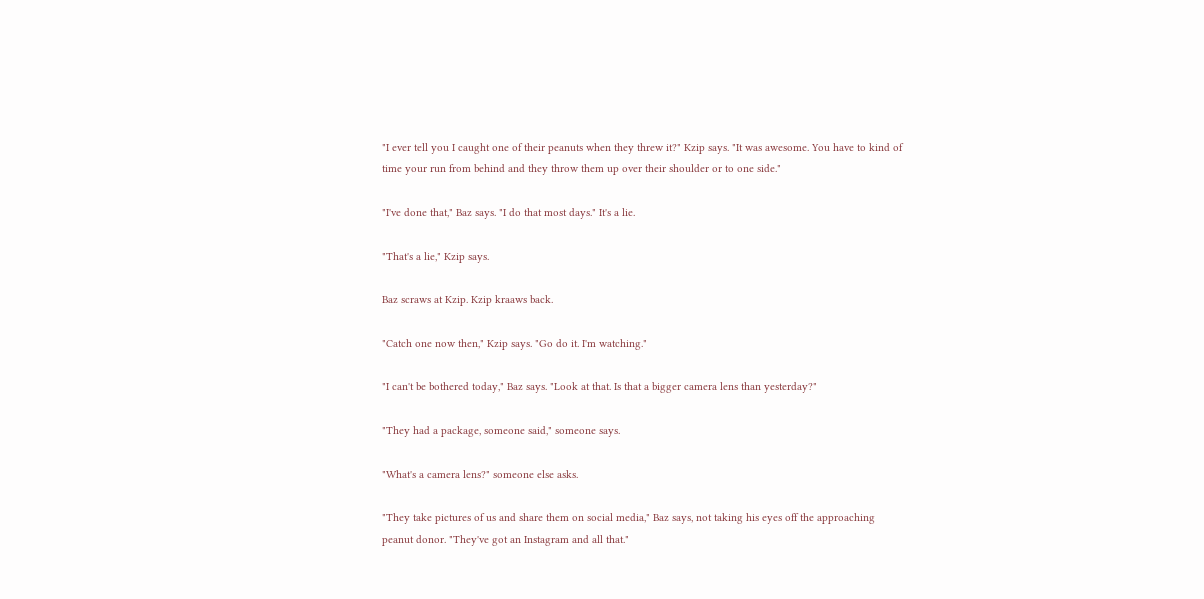"I ever tell you I caught one of their peanuts when they threw it?" Kzip says. "It was awesome. You have to kind of time your run from behind and they throw them up over their shoulder or to one side."

"I've done that," Baz says. "I do that most days." It's a lie.

"That's a lie," Kzip says.

Baz scraws at Kzip. Kzip kraaws back.

"Catch one now then," Kzip says. "Go do it. I'm watching."

"I can't be bothered today," Baz says. "Look at that. Is that a bigger camera lens than yesterday?"

"They had a package, someone said," someone says.

"What's a camera lens?" someone else asks.

"They take pictures of us and share them on social media," Baz says, not taking his eyes off the approaching peanut donor. "They've got an Instagram and all that."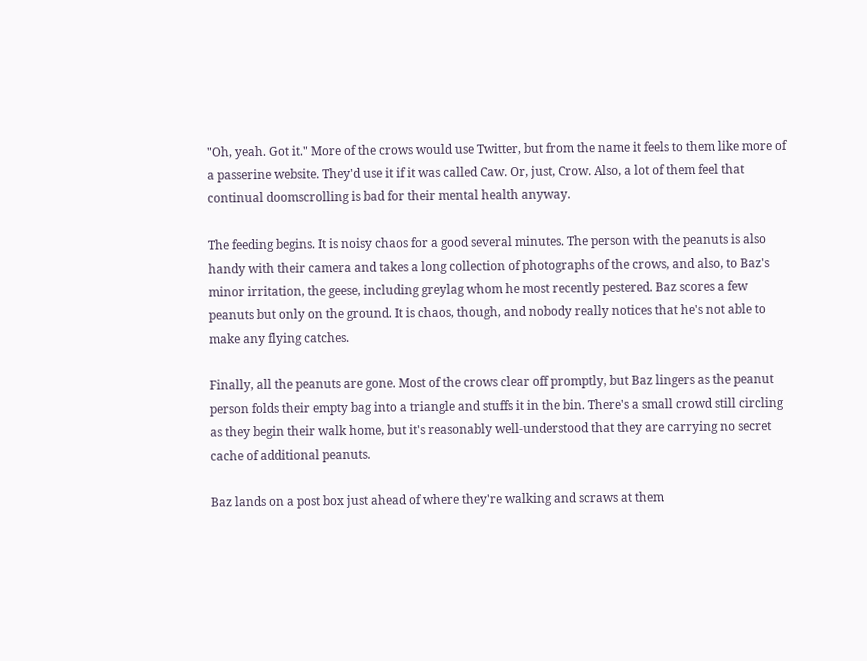"Oh, yeah. Got it." More of the crows would use Twitter, but from the name it feels to them like more of a passerine website. They'd use it if it was called Caw. Or, just, Crow. Also, a lot of them feel that continual doomscrolling is bad for their mental health anyway.

The feeding begins. It is noisy chaos for a good several minutes. The person with the peanuts is also handy with their camera and takes a long collection of photographs of the crows, and also, to Baz's minor irritation, the geese, including greylag whom he most recently pestered. Baz scores a few peanuts but only on the ground. It is chaos, though, and nobody really notices that he's not able to make any flying catches.

Finally, all the peanuts are gone. Most of the crows clear off promptly, but Baz lingers as the peanut person folds their empty bag into a triangle and stuffs it in the bin. There's a small crowd still circling as they begin their walk home, but it's reasonably well-understood that they are carrying no secret cache of additional peanuts.

Baz lands on a post box just ahead of where they're walking and scraws at them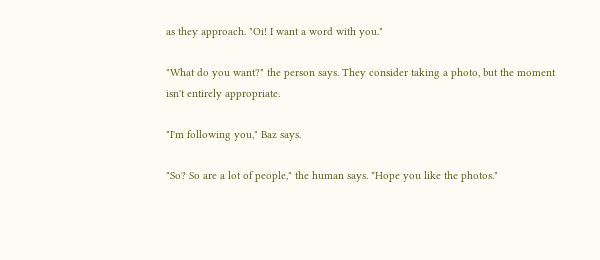as they approach. "Oi! I want a word with you."

"What do you want?" the person says. They consider taking a photo, but the moment isn't entirely appropriate.

"I'm following you," Baz says.

"So? So are a lot of people," the human says. "Hope you like the photos."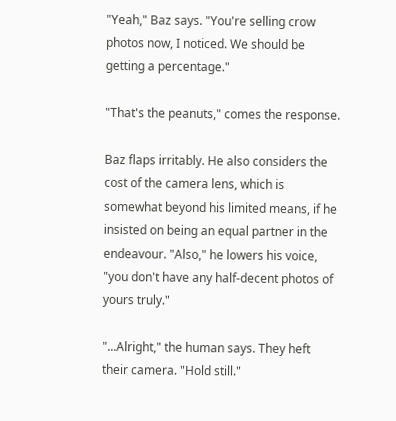"Yeah," Baz says. "You're selling crow photos now, I noticed. We should be getting a percentage."

"That's the peanuts," comes the response.

Baz flaps irritably. He also considers the cost of the camera lens, which is somewhat beyond his limited means, if he insisted on being an equal partner in the endeavour. "Also," he lowers his voice, "you don't have any half-decent photos of yours truly."

"...Alright," the human says. They heft their camera. "Hold still."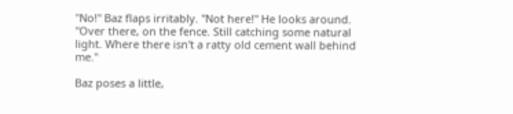"No!" Baz flaps irritably. "Not here!" He looks around. "Over there, on the fence. Still catching some natural light. Where there isn't a ratty old cement wall behind me."

Baz poses a little,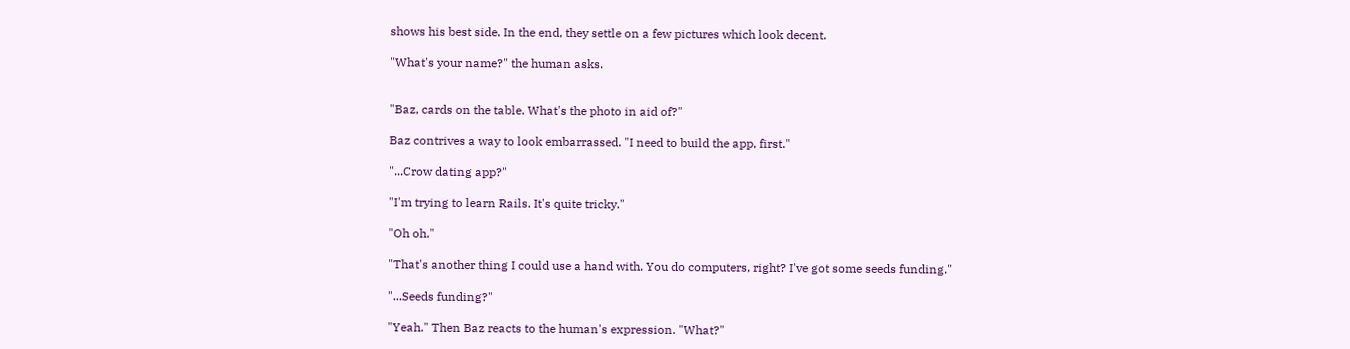shows his best side. In the end, they settle on a few pictures which look decent.

"What's your name?" the human asks.


"Baz, cards on the table. What's the photo in aid of?"

Baz contrives a way to look embarrassed. "I need to build the app, first."

"...Crow dating app?"

"I'm trying to learn Rails. It's quite tricky."

"Oh oh."

"That's another thing I could use a hand with. You do computers, right? I've got some seeds funding."

"...Seeds funding?"

"Yeah." Then Baz reacts to the human's expression. "What?"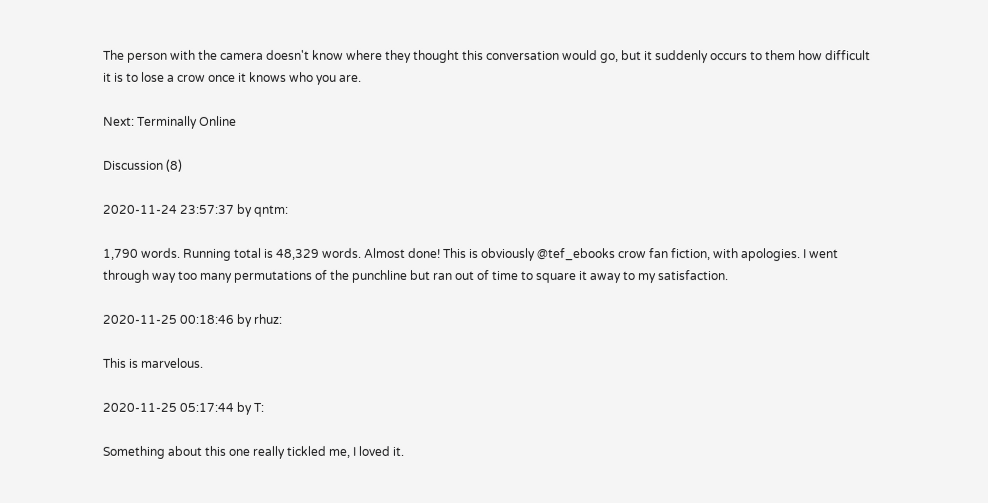The person with the camera doesn't know where they thought this conversation would go, but it suddenly occurs to them how difficult it is to lose a crow once it knows who you are.

Next: Terminally Online

Discussion (8)

2020-11-24 23:57:37 by qntm:

1,790 words. Running total is 48,329 words. Almost done! This is obviously @tef_ebooks crow fan fiction, with apologies. I went through way too many permutations of the punchline but ran out of time to square it away to my satisfaction.

2020-11-25 00:18:46 by rhuz:

This is marvelous.

2020-11-25 05:17:44 by T:

Something about this one really tickled me, I loved it.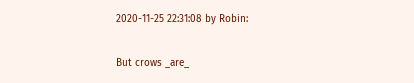2020-11-25 22:31:08 by Robin:

But crows _are_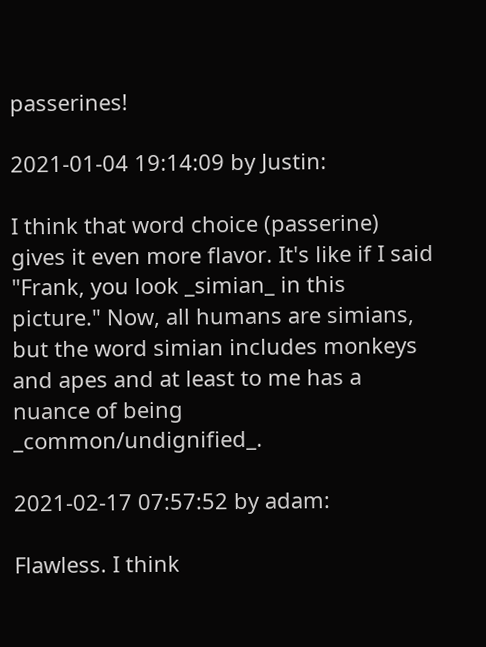passerines!

2021-01-04 19:14:09 by Justin:

I think that word choice (passerine) gives it even more flavor. It's like if I said "Frank, you look _simian_ in this picture." Now, all humans are simians, but the word simian includes monkeys and apes and at least to me has a nuance of being _common/undignified_.

2021-02-17 07:57:52 by adam:

Flawless. I think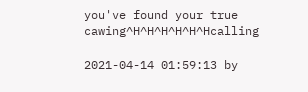you've found your true cawing^H^H^H^H^H^Hcalling

2021-04-14 01:59:13 by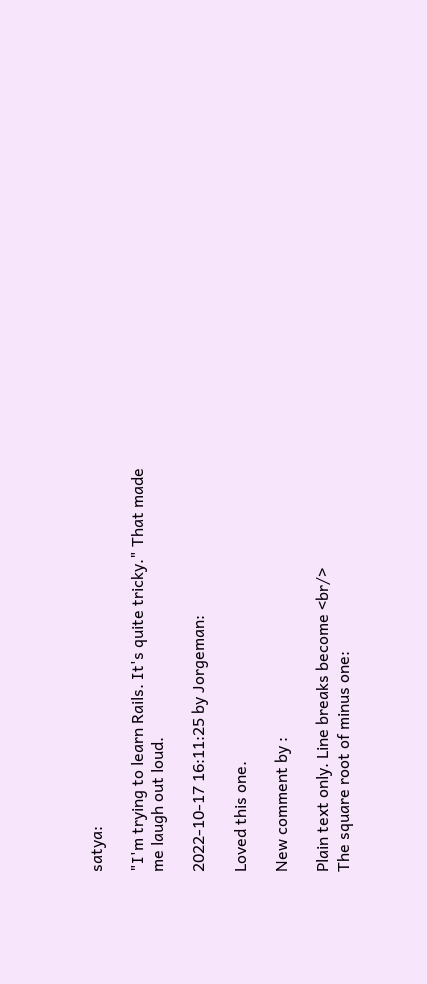satya:

"I'm trying to learn Rails. It's quite tricky." That made me laugh out loud.

2022-10-17 16:11:25 by Jorgeman:

Loved this one.

New comment by :

Plain text only. Line breaks become <br/>
The square root of minus one: